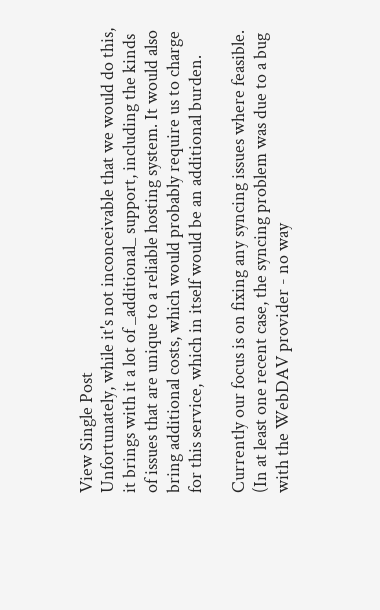View Single Post
Unfortunately, while it's not inconceivable that we would do this, it brings with it a lot of _additional_ support, including the kinds of issues that are unique to a reliable hosting system. It would also bring additional costs, which would probably require us to charge for this service, which in itself would be an additional burden.

Currently our focus is on fixing any syncing issues where feasible. (In at least one recent case, the syncing problem was due to a bug with the WebDAV provider - no way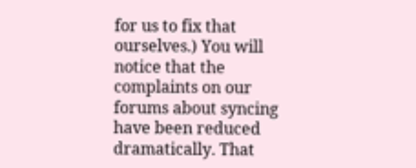for us to fix that ourselves.) You will notice that the complaints on our forums about syncing have been reduced dramatically. That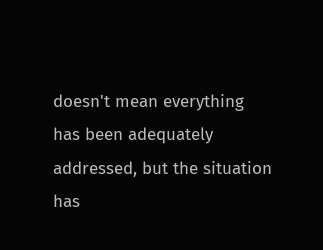doesn't mean everything has been adequately addressed, but the situation has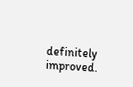definitely improved.